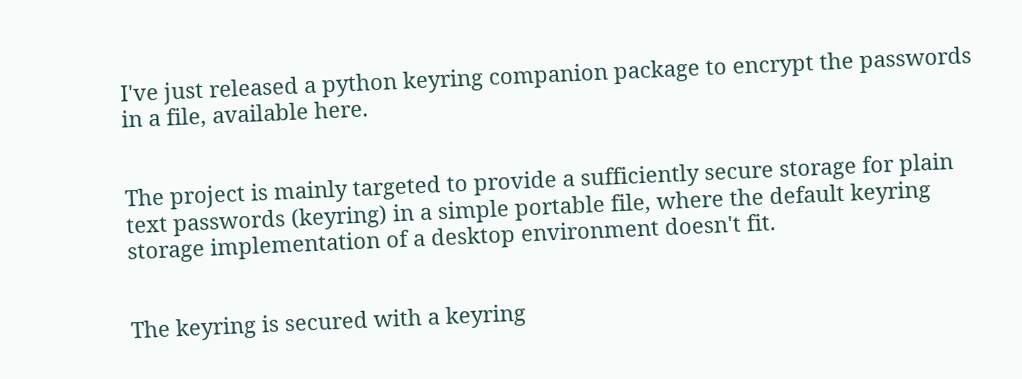I've just released a python keyring companion package to encrypt the passwords in a file, available here.


The project is mainly targeted to provide a sufficiently secure storage for plain text passwords (keyring) in a simple portable file, where the default keyring storage implementation of a desktop environment doesn't fit.


The keyring is secured with a keyring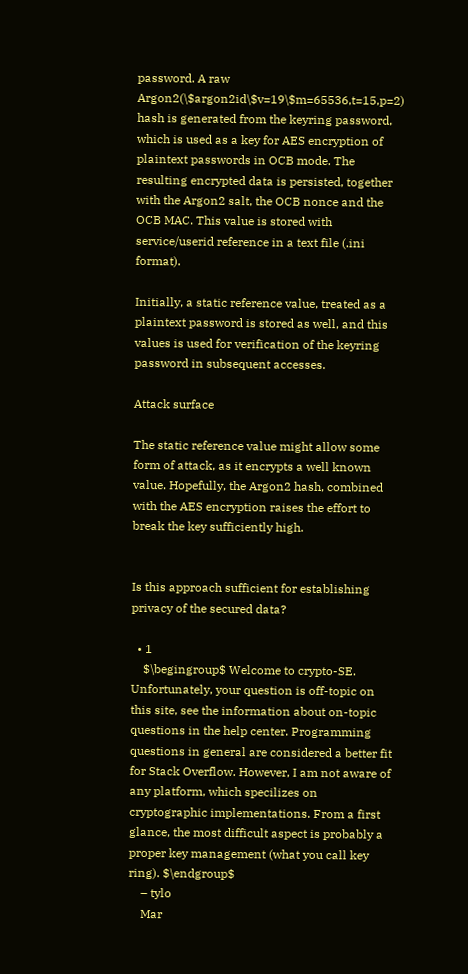password. A raw Argon2(\$argon2id\$v=19\$m=65536,t=15,p=2) hash is generated from the keyring password, which is used as a key for AES encryption of plaintext passwords in OCB mode. The resulting encrypted data is persisted, together with the Argon2 salt, the OCB nonce and the OCB MAC. This value is stored with service/userid reference in a text file (.ini format).

Initially, a static reference value, treated as a plaintext password is stored as well, and this values is used for verification of the keyring password in subsequent accesses.

Attack surface

The static reference value might allow some form of attack, as it encrypts a well known value. Hopefully, the Argon2 hash, combined with the AES encryption raises the effort to break the key sufficiently high.


Is this approach sufficient for establishing privacy of the secured data?

  • 1
    $\begingroup$ Welcome to crypto-SE. Unfortunately, your question is off-topic on this site, see the information about on-topic questions in the help center. Programming questions in general are considered a better fit for Stack Overflow. However, I am not aware of any platform, which specilizes on cryptographic implementations. From a first glance, the most difficult aspect is probably a proper key management (what you call key ring). $\endgroup$
    – tylo
    Mar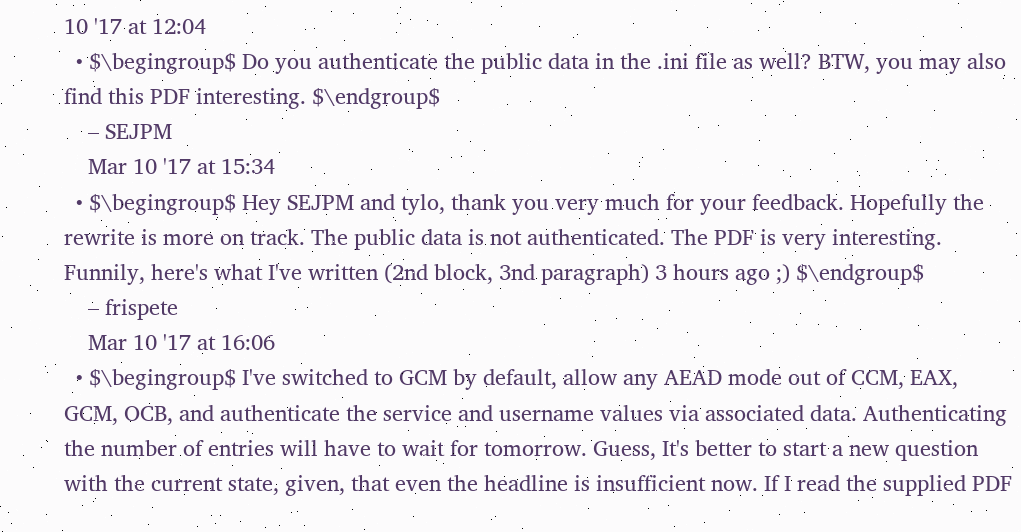10 '17 at 12:04
  • $\begingroup$ Do you authenticate the public data in the .ini file as well? BTW, you may also find this PDF interesting. $\endgroup$
    – SEJPM
    Mar 10 '17 at 15:34
  • $\begingroup$ Hey SEJPM and tylo, thank you very much for your feedback. Hopefully the rewrite is more on track. The public data is not authenticated. The PDF is very interesting. Funnily, here's what I've written (2nd block, 3nd paragraph) 3 hours ago ;) $\endgroup$
    – frispete
    Mar 10 '17 at 16:06
  • $\begingroup$ I've switched to GCM by default, allow any AEAD mode out of CCM, EAX, GCM, OCB, and authenticate the service and username values via associated data. Authenticating the number of entries will have to wait for tomorrow. Guess, It's better to start a new question with the current state, given, that even the headline is insufficient now. If I read the supplied PDF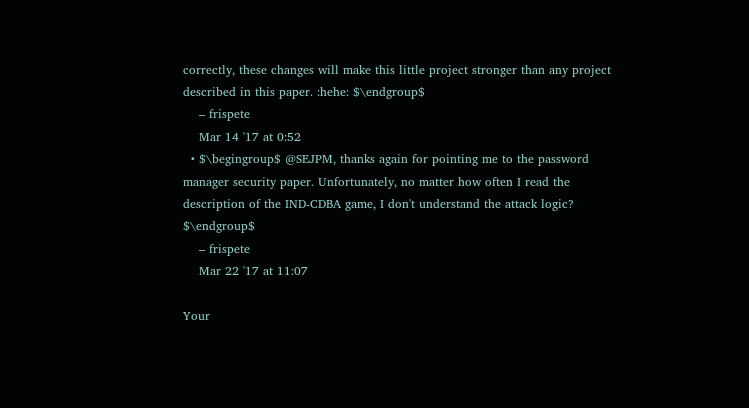correctly, these changes will make this little project stronger than any project described in this paper. :hehe: $\endgroup$
    – frispete
    Mar 14 '17 at 0:52
  • $\begingroup$ @SEJPM, thanks again for pointing me to the password manager security paper. Unfortunately, no matter how often I read the description of the IND-CDBA game, I don't understand the attack logic? $\endgroup$
    – frispete
    Mar 22 '17 at 11:07

Your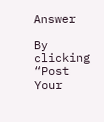Answer

By clicking “Post Your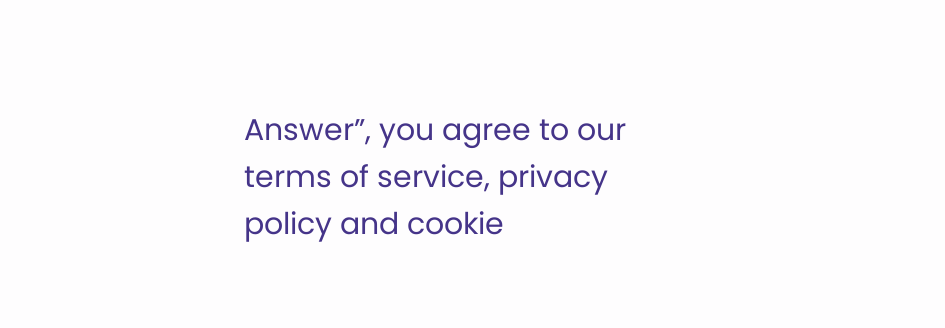Answer”, you agree to our terms of service, privacy policy and cookie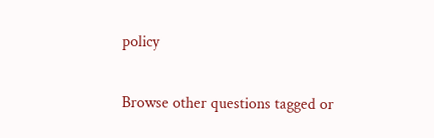policy

Browse other questions tagged or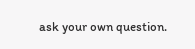ask your own question.